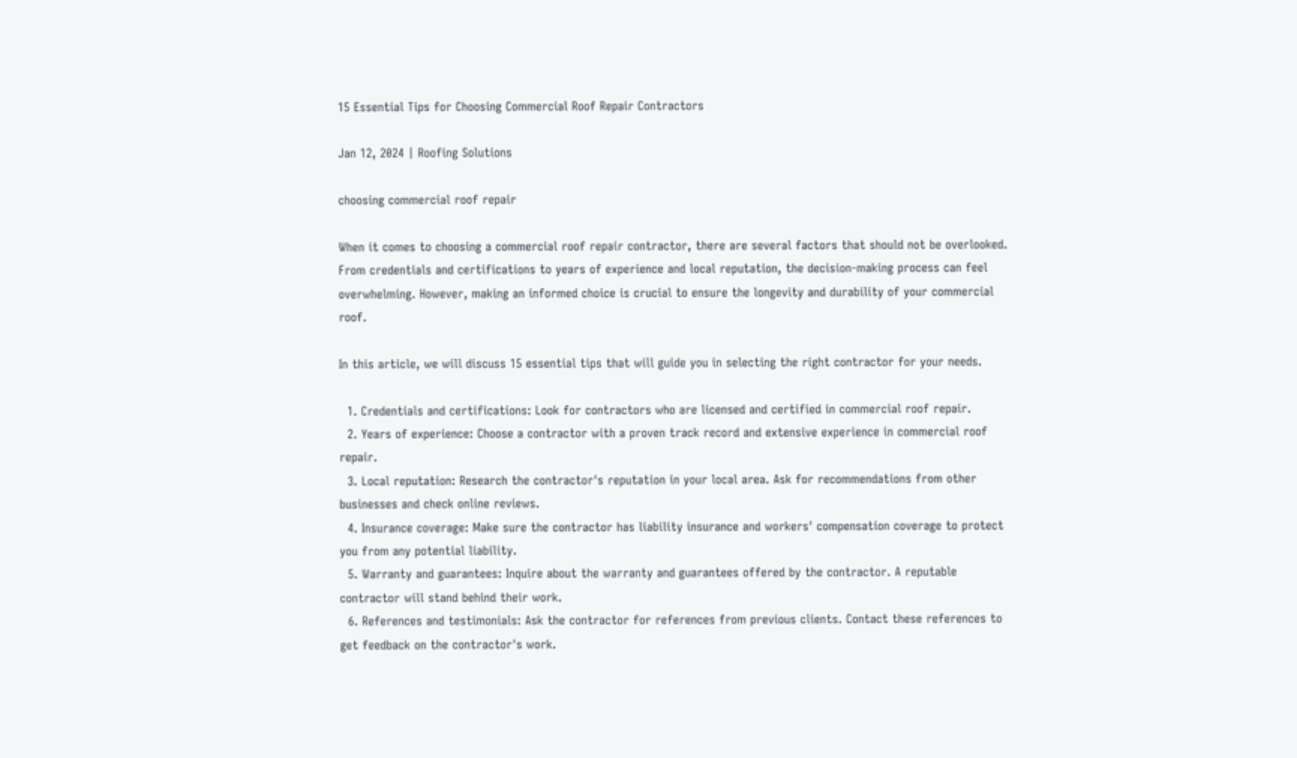15 Essential Tips for Choosing Commercial Roof Repair Contractors

Jan 12, 2024 | Roofing Solutions

choosing commercial roof repair

When it comes to choosing a commercial roof repair contractor, there are several factors that should not be overlooked. From credentials and certifications to years of experience and local reputation, the decision-making process can feel overwhelming. However, making an informed choice is crucial to ensure the longevity and durability of your commercial roof.

In this article, we will discuss 15 essential tips that will guide you in selecting the right contractor for your needs.

  1. Credentials and certifications: Look for contractors who are licensed and certified in commercial roof repair.
  2. Years of experience: Choose a contractor with a proven track record and extensive experience in commercial roof repair.
  3. Local reputation: Research the contractor's reputation in your local area. Ask for recommendations from other businesses and check online reviews.
  4. Insurance coverage: Make sure the contractor has liability insurance and workers' compensation coverage to protect you from any potential liability.
  5. Warranty and guarantees: Inquire about the warranty and guarantees offered by the contractor. A reputable contractor will stand behind their work.
  6. References and testimonials: Ask the contractor for references from previous clients. Contact these references to get feedback on the contractor's work.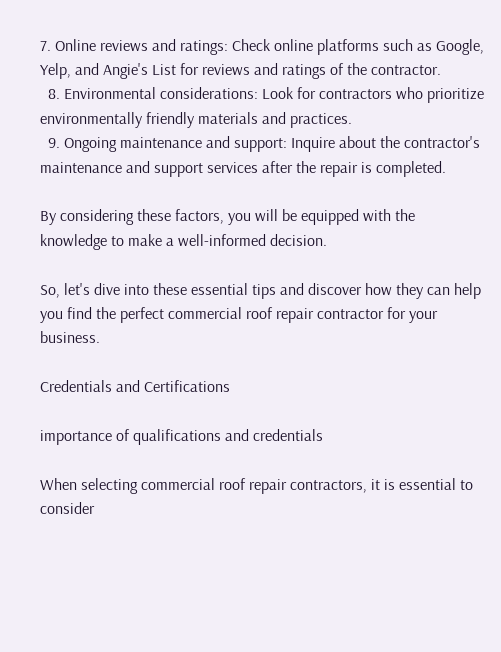7. Online reviews and ratings: Check online platforms such as Google, Yelp, and Angie's List for reviews and ratings of the contractor.
  8. Environmental considerations: Look for contractors who prioritize environmentally friendly materials and practices.
  9. Ongoing maintenance and support: Inquire about the contractor's maintenance and support services after the repair is completed.

By considering these factors, you will be equipped with the knowledge to make a well-informed decision.

So, let's dive into these essential tips and discover how they can help you find the perfect commercial roof repair contractor for your business.

Credentials and Certifications

importance of qualifications and credentials

When selecting commercial roof repair contractors, it is essential to consider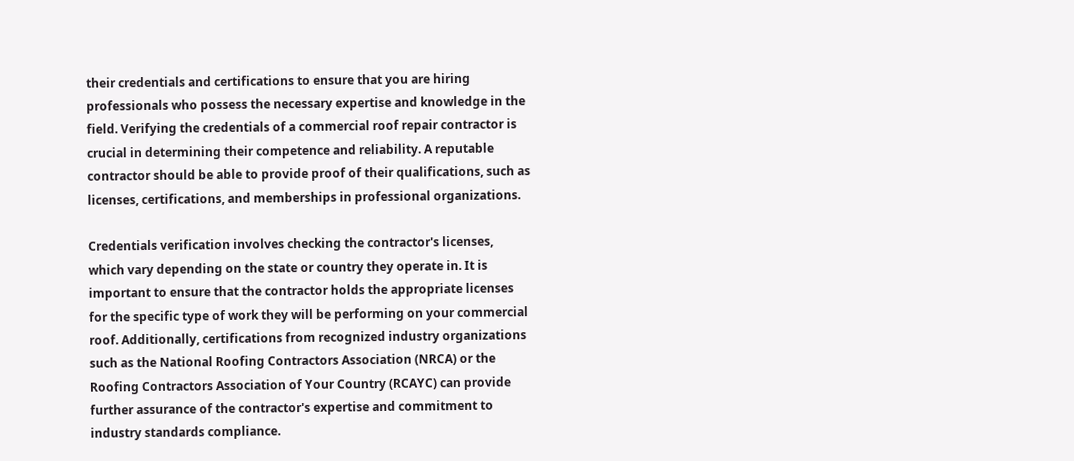their credentials and certifications to ensure that you are hiring professionals who possess the necessary expertise and knowledge in the field. Verifying the credentials of a commercial roof repair contractor is crucial in determining their competence and reliability. A reputable contractor should be able to provide proof of their qualifications, such as licenses, certifications, and memberships in professional organizations.

Credentials verification involves checking the contractor's licenses, which vary depending on the state or country they operate in. It is important to ensure that the contractor holds the appropriate licenses for the specific type of work they will be performing on your commercial roof. Additionally, certifications from recognized industry organizations such as the National Roofing Contractors Association (NRCA) or the Roofing Contractors Association of Your Country (RCAYC) can provide further assurance of the contractor's expertise and commitment to industry standards compliance.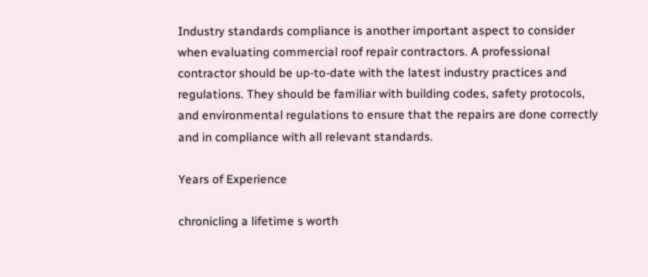Industry standards compliance is another important aspect to consider when evaluating commercial roof repair contractors. A professional contractor should be up-to-date with the latest industry practices and regulations. They should be familiar with building codes, safety protocols, and environmental regulations to ensure that the repairs are done correctly and in compliance with all relevant standards.

Years of Experience

chronicling a lifetime s worth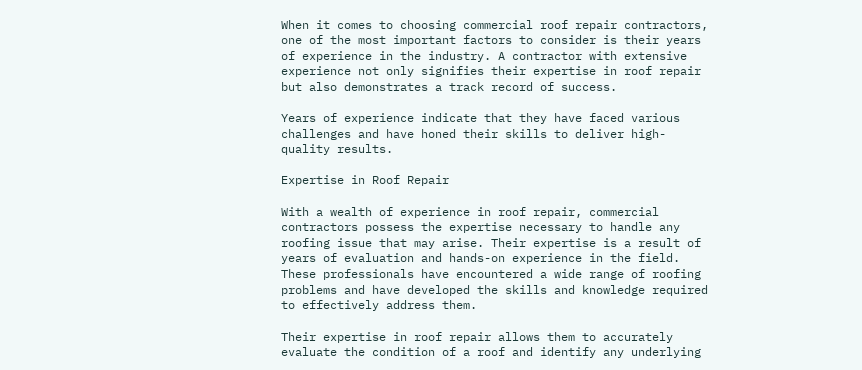When it comes to choosing commercial roof repair contractors, one of the most important factors to consider is their years of experience in the industry. A contractor with extensive experience not only signifies their expertise in roof repair but also demonstrates a track record of success.

Years of experience indicate that they have faced various challenges and have honed their skills to deliver high-quality results.

Expertise in Roof Repair

With a wealth of experience in roof repair, commercial contractors possess the expertise necessary to handle any roofing issue that may arise. Their expertise is a result of years of evaluation and hands-on experience in the field. These professionals have encountered a wide range of roofing problems and have developed the skills and knowledge required to effectively address them.

Their expertise in roof repair allows them to accurately evaluate the condition of a roof and identify any underlying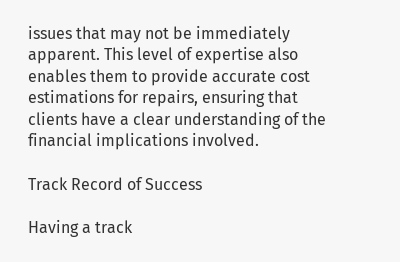issues that may not be immediately apparent. This level of expertise also enables them to provide accurate cost estimations for repairs, ensuring that clients have a clear understanding of the financial implications involved.

Track Record of Success

Having a track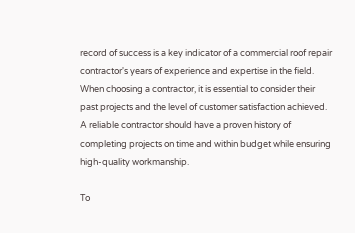record of success is a key indicator of a commercial roof repair contractor's years of experience and expertise in the field. When choosing a contractor, it is essential to consider their past projects and the level of customer satisfaction achieved. A reliable contractor should have a proven history of completing projects on time and within budget while ensuring high-quality workmanship.

To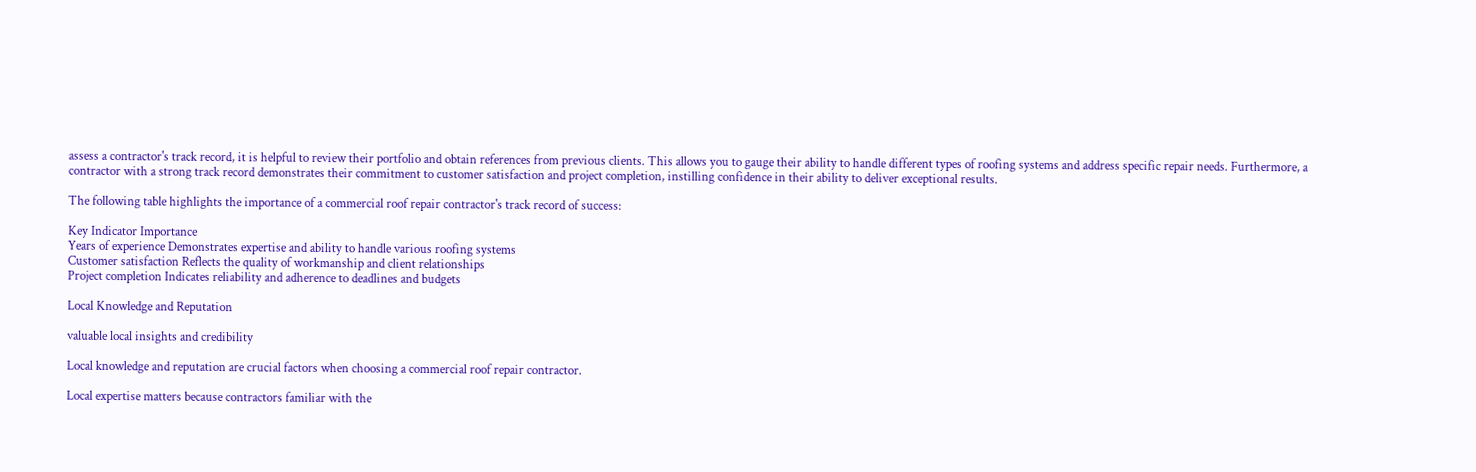assess a contractor's track record, it is helpful to review their portfolio and obtain references from previous clients. This allows you to gauge their ability to handle different types of roofing systems and address specific repair needs. Furthermore, a contractor with a strong track record demonstrates their commitment to customer satisfaction and project completion, instilling confidence in their ability to deliver exceptional results.

The following table highlights the importance of a commercial roof repair contractor's track record of success:

Key Indicator Importance
Years of experience Demonstrates expertise and ability to handle various roofing systems
Customer satisfaction Reflects the quality of workmanship and client relationships
Project completion Indicates reliability and adherence to deadlines and budgets

Local Knowledge and Reputation

valuable local insights and credibility

Local knowledge and reputation are crucial factors when choosing a commercial roof repair contractor.

Local expertise matters because contractors familiar with the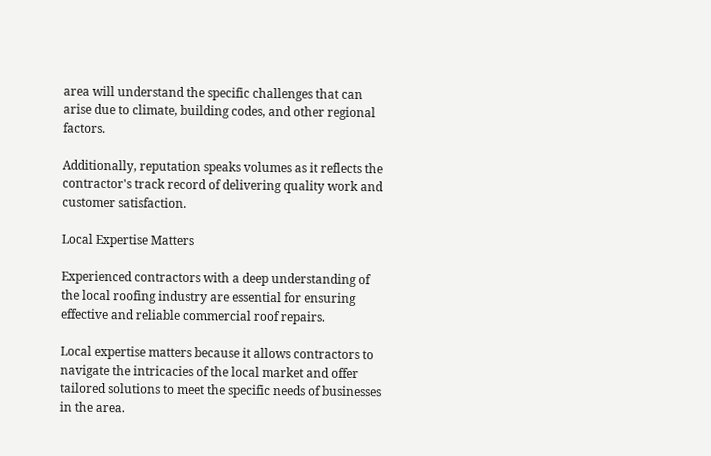area will understand the specific challenges that can arise due to climate, building codes, and other regional factors.

Additionally, reputation speaks volumes as it reflects the contractor's track record of delivering quality work and customer satisfaction.

Local Expertise Matters

Experienced contractors with a deep understanding of the local roofing industry are essential for ensuring effective and reliable commercial roof repairs.

Local expertise matters because it allows contractors to navigate the intricacies of the local market and offer tailored solutions to meet the specific needs of businesses in the area.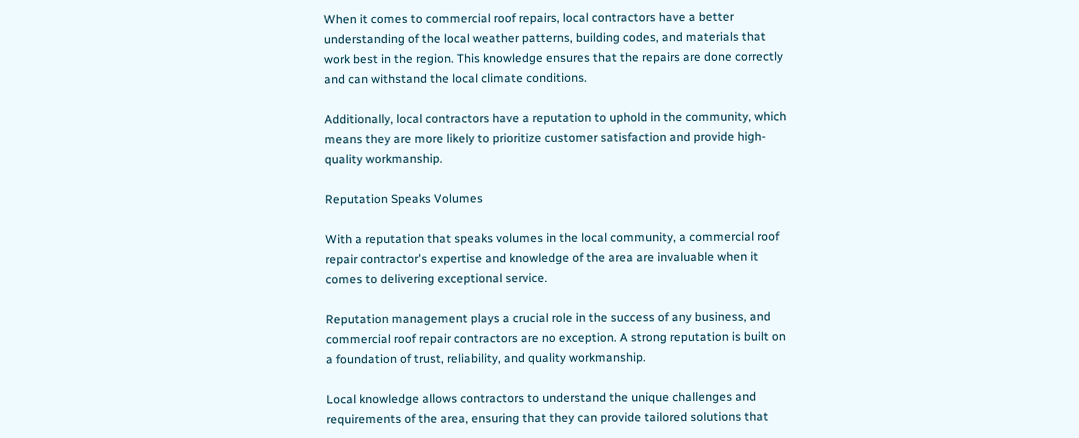When it comes to commercial roof repairs, local contractors have a better understanding of the local weather patterns, building codes, and materials that work best in the region. This knowledge ensures that the repairs are done correctly and can withstand the local climate conditions.

Additionally, local contractors have a reputation to uphold in the community, which means they are more likely to prioritize customer satisfaction and provide high-quality workmanship.

Reputation Speaks Volumes

With a reputation that speaks volumes in the local community, a commercial roof repair contractor's expertise and knowledge of the area are invaluable when it comes to delivering exceptional service.

Reputation management plays a crucial role in the success of any business, and commercial roof repair contractors are no exception. A strong reputation is built on a foundation of trust, reliability, and quality workmanship.

Local knowledge allows contractors to understand the unique challenges and requirements of the area, ensuring that they can provide tailored solutions that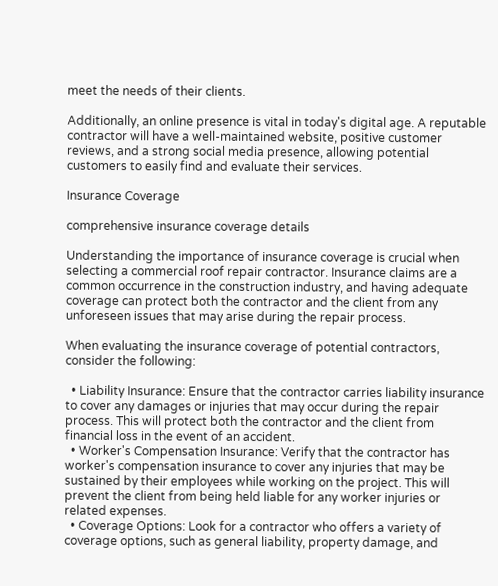meet the needs of their clients.

Additionally, an online presence is vital in today's digital age. A reputable contractor will have a well-maintained website, positive customer reviews, and a strong social media presence, allowing potential customers to easily find and evaluate their services.

Insurance Coverage

comprehensive insurance coverage details

Understanding the importance of insurance coverage is crucial when selecting a commercial roof repair contractor. Insurance claims are a common occurrence in the construction industry, and having adequate coverage can protect both the contractor and the client from any unforeseen issues that may arise during the repair process.

When evaluating the insurance coverage of potential contractors, consider the following:

  • Liability Insurance: Ensure that the contractor carries liability insurance to cover any damages or injuries that may occur during the repair process. This will protect both the contractor and the client from financial loss in the event of an accident.
  • Worker's Compensation Insurance: Verify that the contractor has worker's compensation insurance to cover any injuries that may be sustained by their employees while working on the project. This will prevent the client from being held liable for any worker injuries or related expenses.
  • Coverage Options: Look for a contractor who offers a variety of coverage options, such as general liability, property damage, and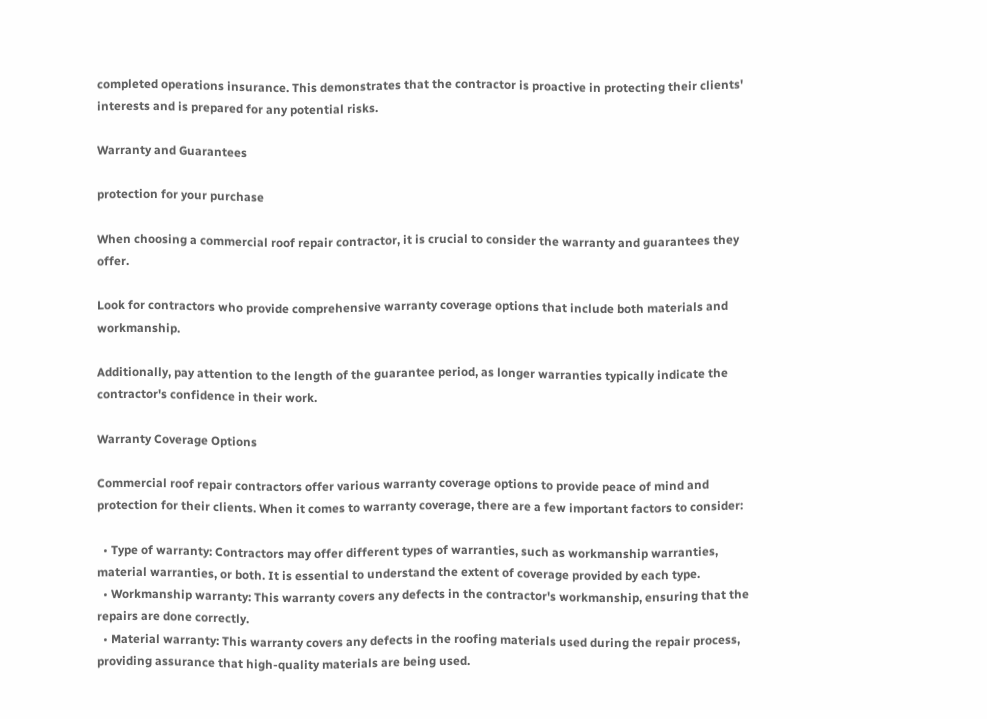completed operations insurance. This demonstrates that the contractor is proactive in protecting their clients' interests and is prepared for any potential risks.

Warranty and Guarantees

protection for your purchase

When choosing a commercial roof repair contractor, it is crucial to consider the warranty and guarantees they offer.

Look for contractors who provide comprehensive warranty coverage options that include both materials and workmanship.

Additionally, pay attention to the length of the guarantee period, as longer warranties typically indicate the contractor's confidence in their work.

Warranty Coverage Options

Commercial roof repair contractors offer various warranty coverage options to provide peace of mind and protection for their clients. When it comes to warranty coverage, there are a few important factors to consider:

  • Type of warranty: Contractors may offer different types of warranties, such as workmanship warranties, material warranties, or both. It is essential to understand the extent of coverage provided by each type.
  • Workmanship warranty: This warranty covers any defects in the contractor's workmanship, ensuring that the repairs are done correctly.
  • Material warranty: This warranty covers any defects in the roofing materials used during the repair process, providing assurance that high-quality materials are being used.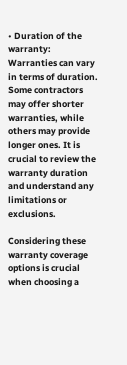• Duration of the warranty: Warranties can vary in terms of duration. Some contractors may offer shorter warranties, while others may provide longer ones. It is crucial to review the warranty duration and understand any limitations or exclusions.

Considering these warranty coverage options is crucial when choosing a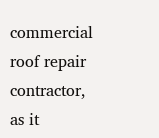commercial roof repair contractor, as it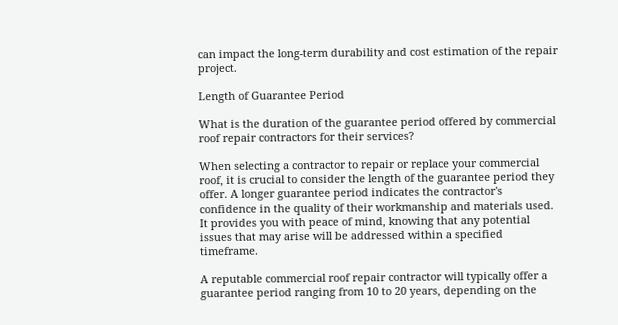can impact the long-term durability and cost estimation of the repair project.

Length of Guarantee Period

What is the duration of the guarantee period offered by commercial roof repair contractors for their services?

When selecting a contractor to repair or replace your commercial roof, it is crucial to consider the length of the guarantee period they offer. A longer guarantee period indicates the contractor's confidence in the quality of their workmanship and materials used. It provides you with peace of mind, knowing that any potential issues that may arise will be addressed within a specified timeframe.

A reputable commercial roof repair contractor will typically offer a guarantee period ranging from 10 to 20 years, depending on the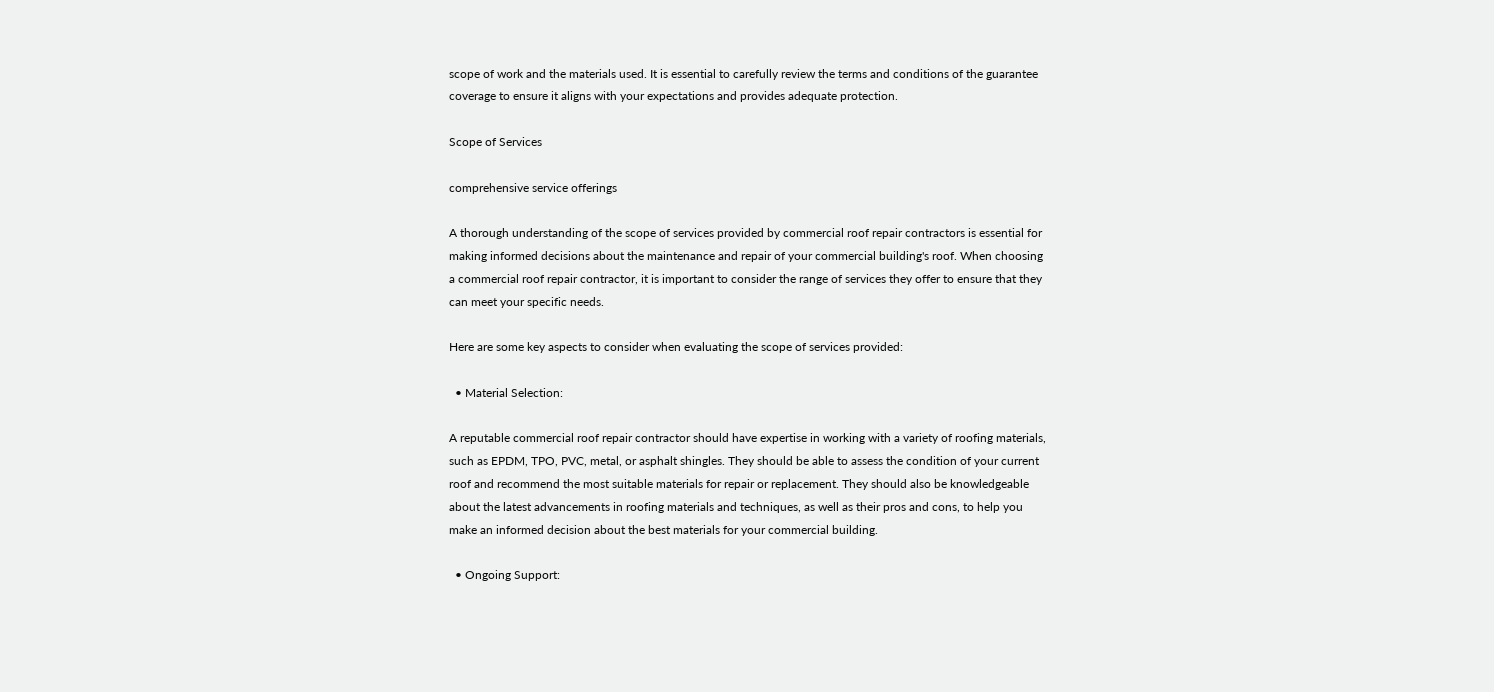scope of work and the materials used. It is essential to carefully review the terms and conditions of the guarantee coverage to ensure it aligns with your expectations and provides adequate protection.

Scope of Services

comprehensive service offerings

A thorough understanding of the scope of services provided by commercial roof repair contractors is essential for making informed decisions about the maintenance and repair of your commercial building's roof. When choosing a commercial roof repair contractor, it is important to consider the range of services they offer to ensure that they can meet your specific needs.

Here are some key aspects to consider when evaluating the scope of services provided:

  • Material Selection:

A reputable commercial roof repair contractor should have expertise in working with a variety of roofing materials, such as EPDM, TPO, PVC, metal, or asphalt shingles. They should be able to assess the condition of your current roof and recommend the most suitable materials for repair or replacement. They should also be knowledgeable about the latest advancements in roofing materials and techniques, as well as their pros and cons, to help you make an informed decision about the best materials for your commercial building.

  • Ongoing Support: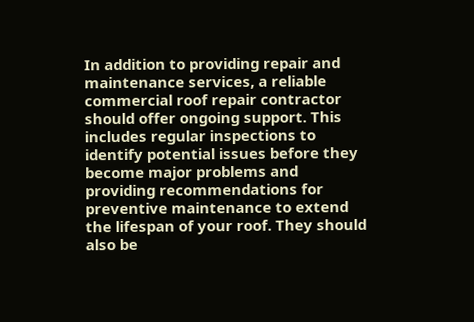In addition to providing repair and maintenance services, a reliable commercial roof repair contractor should offer ongoing support. This includes regular inspections to identify potential issues before they become major problems and providing recommendations for preventive maintenance to extend the lifespan of your roof. They should also be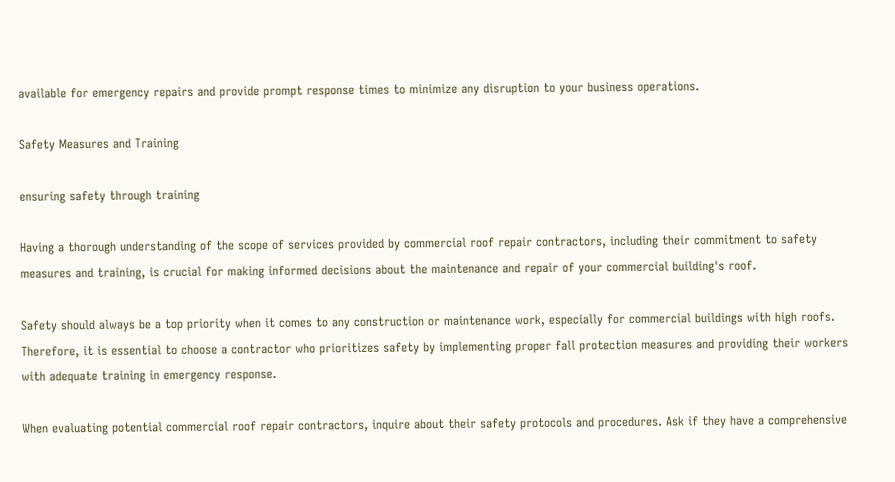available for emergency repairs and provide prompt response times to minimize any disruption to your business operations.

Safety Measures and Training

ensuring safety through training

Having a thorough understanding of the scope of services provided by commercial roof repair contractors, including their commitment to safety measures and training, is crucial for making informed decisions about the maintenance and repair of your commercial building's roof.

Safety should always be a top priority when it comes to any construction or maintenance work, especially for commercial buildings with high roofs. Therefore, it is essential to choose a contractor who prioritizes safety by implementing proper fall protection measures and providing their workers with adequate training in emergency response.

When evaluating potential commercial roof repair contractors, inquire about their safety protocols and procedures. Ask if they have a comprehensive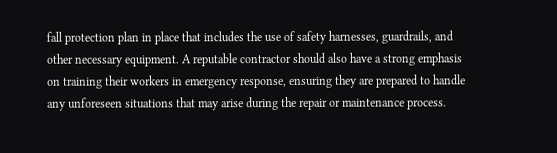fall protection plan in place that includes the use of safety harnesses, guardrails, and other necessary equipment. A reputable contractor should also have a strong emphasis on training their workers in emergency response, ensuring they are prepared to handle any unforeseen situations that may arise during the repair or maintenance process.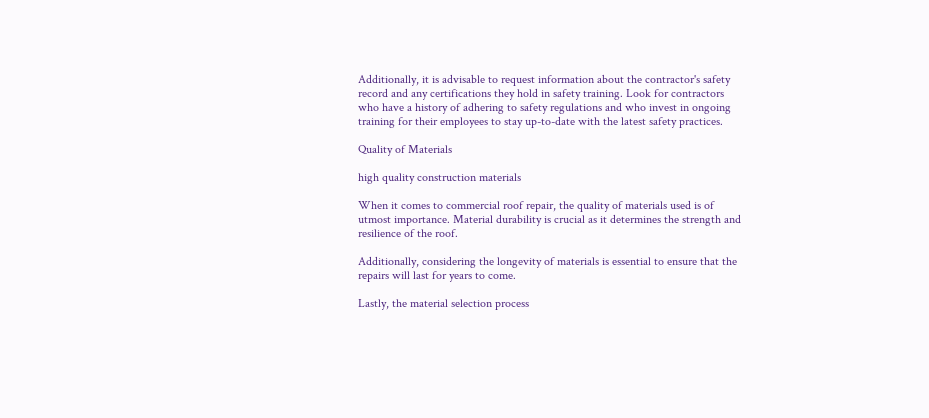Additionally, it is advisable to request information about the contractor's safety record and any certifications they hold in safety training. Look for contractors who have a history of adhering to safety regulations and who invest in ongoing training for their employees to stay up-to-date with the latest safety practices.

Quality of Materials

high quality construction materials

When it comes to commercial roof repair, the quality of materials used is of utmost importance. Material durability is crucial as it determines the strength and resilience of the roof.

Additionally, considering the longevity of materials is essential to ensure that the repairs will last for years to come.

Lastly, the material selection process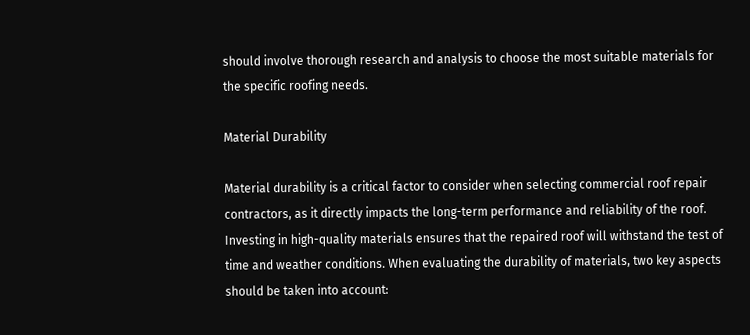should involve thorough research and analysis to choose the most suitable materials for the specific roofing needs.

Material Durability

Material durability is a critical factor to consider when selecting commercial roof repair contractors, as it directly impacts the long-term performance and reliability of the roof. Investing in high-quality materials ensures that the repaired roof will withstand the test of time and weather conditions. When evaluating the durability of materials, two key aspects should be taken into account: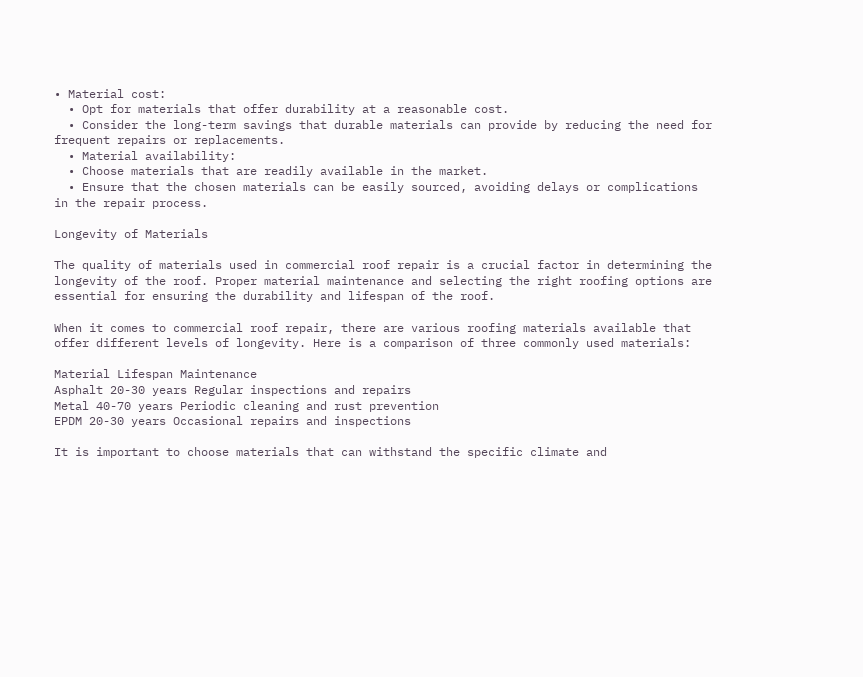• Material cost:
  • Opt for materials that offer durability at a reasonable cost.
  • Consider the long-term savings that durable materials can provide by reducing the need for frequent repairs or replacements.
  • Material availability:
  • Choose materials that are readily available in the market.
  • Ensure that the chosen materials can be easily sourced, avoiding delays or complications in the repair process.

Longevity of Materials

The quality of materials used in commercial roof repair is a crucial factor in determining the longevity of the roof. Proper material maintenance and selecting the right roofing options are essential for ensuring the durability and lifespan of the roof.

When it comes to commercial roof repair, there are various roofing materials available that offer different levels of longevity. Here is a comparison of three commonly used materials:

Material Lifespan Maintenance
Asphalt 20-30 years Regular inspections and repairs
Metal 40-70 years Periodic cleaning and rust prevention
EPDM 20-30 years Occasional repairs and inspections

It is important to choose materials that can withstand the specific climate and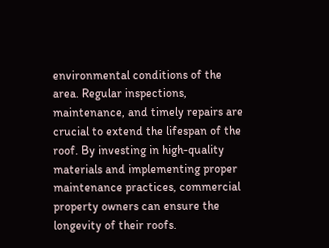environmental conditions of the area. Regular inspections, maintenance, and timely repairs are crucial to extend the lifespan of the roof. By investing in high-quality materials and implementing proper maintenance practices, commercial property owners can ensure the longevity of their roofs.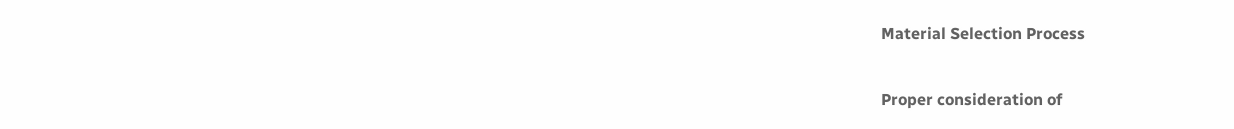Material Selection Process

Proper consideration of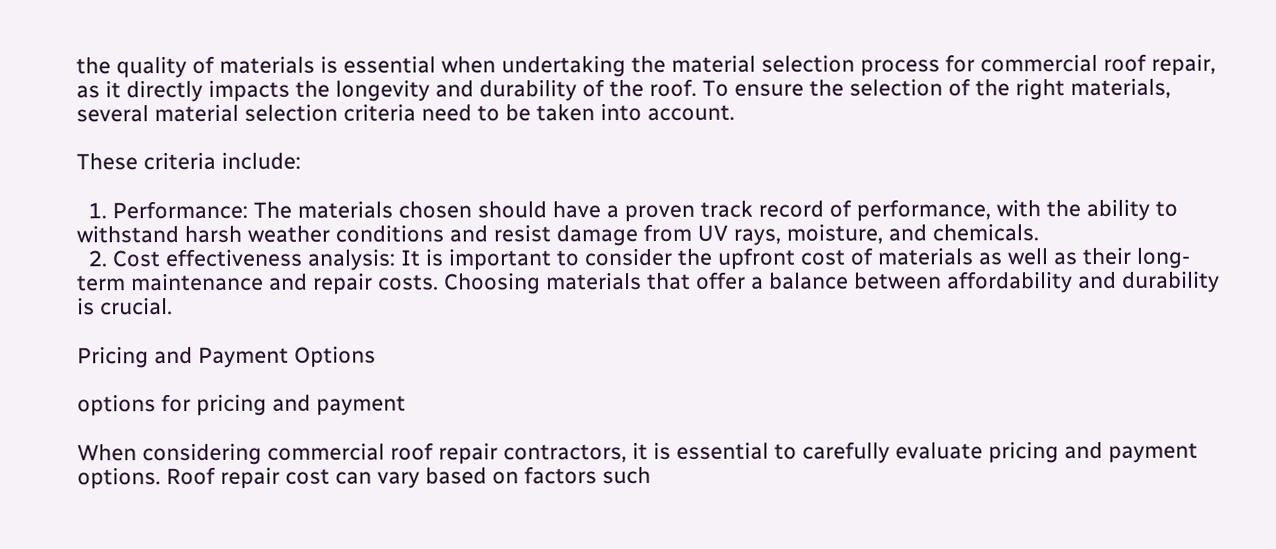the quality of materials is essential when undertaking the material selection process for commercial roof repair, as it directly impacts the longevity and durability of the roof. To ensure the selection of the right materials, several material selection criteria need to be taken into account.

These criteria include:

  1. Performance: The materials chosen should have a proven track record of performance, with the ability to withstand harsh weather conditions and resist damage from UV rays, moisture, and chemicals.
  2. Cost effectiveness analysis: It is important to consider the upfront cost of materials as well as their long-term maintenance and repair costs. Choosing materials that offer a balance between affordability and durability is crucial.

Pricing and Payment Options

options for pricing and payment

When considering commercial roof repair contractors, it is essential to carefully evaluate pricing and payment options. Roof repair cost can vary based on factors such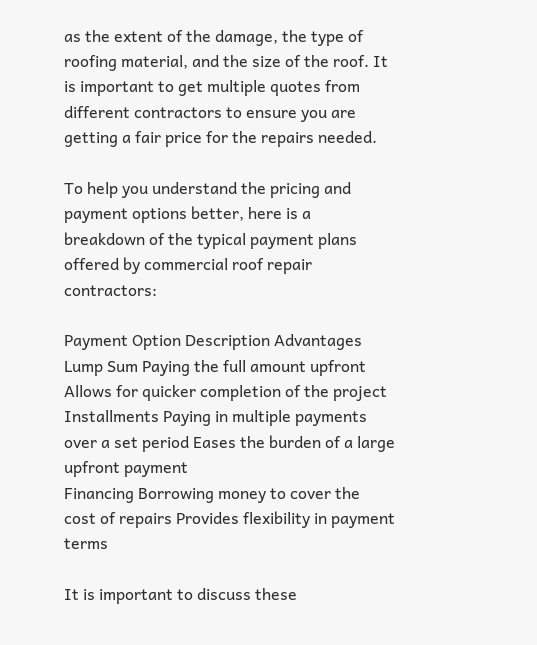as the extent of the damage, the type of roofing material, and the size of the roof. It is important to get multiple quotes from different contractors to ensure you are getting a fair price for the repairs needed.

To help you understand the pricing and payment options better, here is a breakdown of the typical payment plans offered by commercial roof repair contractors:

Payment Option Description Advantages
Lump Sum Paying the full amount upfront Allows for quicker completion of the project
Installments Paying in multiple payments over a set period Eases the burden of a large upfront payment
Financing Borrowing money to cover the cost of repairs Provides flexibility in payment terms

It is important to discuss these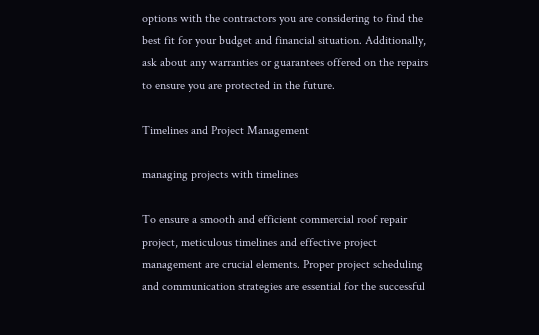options with the contractors you are considering to find the best fit for your budget and financial situation. Additionally, ask about any warranties or guarantees offered on the repairs to ensure you are protected in the future.

Timelines and Project Management

managing projects with timelines

To ensure a smooth and efficient commercial roof repair project, meticulous timelines and effective project management are crucial elements. Proper project scheduling and communication strategies are essential for the successful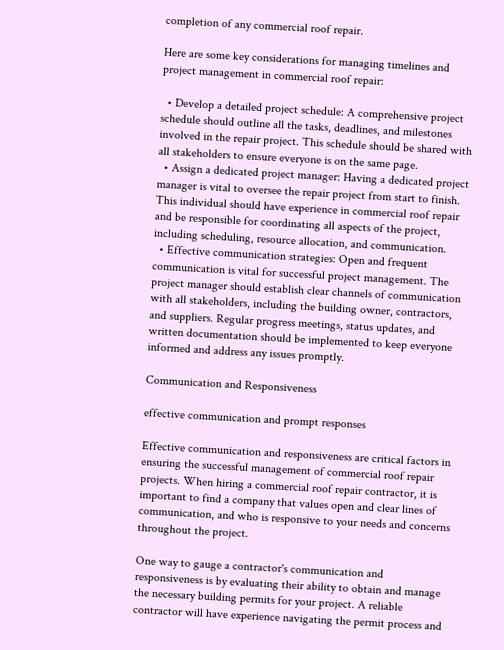completion of any commercial roof repair.

Here are some key considerations for managing timelines and project management in commercial roof repair:

  • Develop a detailed project schedule: A comprehensive project schedule should outline all the tasks, deadlines, and milestones involved in the repair project. This schedule should be shared with all stakeholders to ensure everyone is on the same page.
  • Assign a dedicated project manager: Having a dedicated project manager is vital to oversee the repair project from start to finish. This individual should have experience in commercial roof repair and be responsible for coordinating all aspects of the project, including scheduling, resource allocation, and communication.
  • Effective communication strategies: Open and frequent communication is vital for successful project management. The project manager should establish clear channels of communication with all stakeholders, including the building owner, contractors, and suppliers. Regular progress meetings, status updates, and written documentation should be implemented to keep everyone informed and address any issues promptly.

Communication and Responsiveness

effective communication and prompt responses

Effective communication and responsiveness are critical factors in ensuring the successful management of commercial roof repair projects. When hiring a commercial roof repair contractor, it is important to find a company that values open and clear lines of communication, and who is responsive to your needs and concerns throughout the project.

One way to gauge a contractor's communication and responsiveness is by evaluating their ability to obtain and manage the necessary building permits for your project. A reliable contractor will have experience navigating the permit process and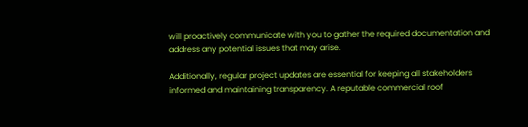will proactively communicate with you to gather the required documentation and address any potential issues that may arise.

Additionally, regular project updates are essential for keeping all stakeholders informed and maintaining transparency. A reputable commercial roof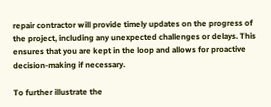repair contractor will provide timely updates on the progress of the project, including any unexpected challenges or delays. This ensures that you are kept in the loop and allows for proactive decision-making if necessary.

To further illustrate the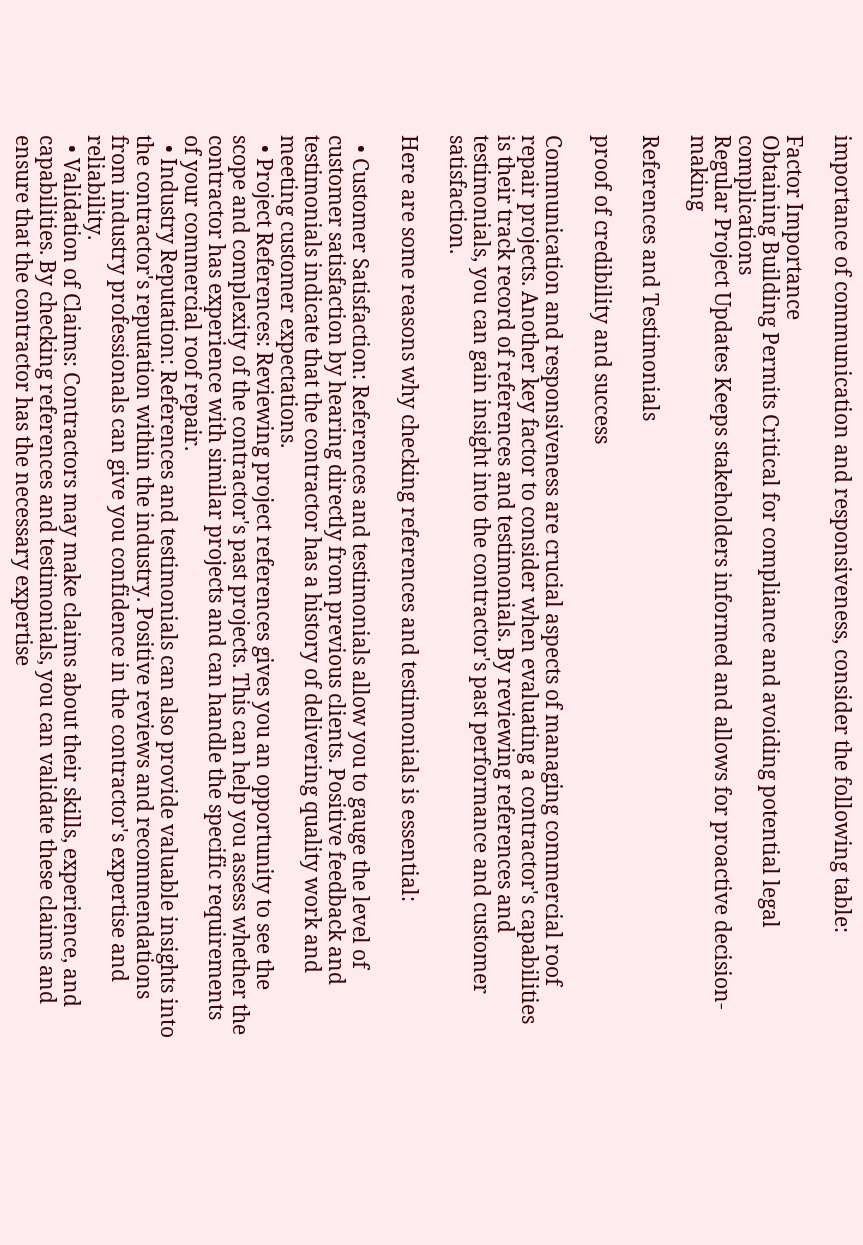importance of communication and responsiveness, consider the following table:

Factor Importance
Obtaining Building Permits Critical for compliance and avoiding potential legal complications
Regular Project Updates Keeps stakeholders informed and allows for proactive decision-making

References and Testimonials

proof of credibility and success

Communication and responsiveness are crucial aspects of managing commercial roof repair projects. Another key factor to consider when evaluating a contractor's capabilities is their track record of references and testimonials. By reviewing references and testimonials, you can gain insight into the contractor's past performance and customer satisfaction.

Here are some reasons why checking references and testimonials is essential:

  • Customer Satisfaction: References and testimonials allow you to gauge the level of customer satisfaction by hearing directly from previous clients. Positive feedback and testimonials indicate that the contractor has a history of delivering quality work and meeting customer expectations.
  • Project References: Reviewing project references gives you an opportunity to see the scope and complexity of the contractor's past projects. This can help you assess whether the contractor has experience with similar projects and can handle the specific requirements of your commercial roof repair.
  • Industry Reputation: References and testimonials can also provide valuable insights into the contractor's reputation within the industry. Positive reviews and recommendations from industry professionals can give you confidence in the contractor's expertise and reliability.
  • Validation of Claims: Contractors may make claims about their skills, experience, and capabilities. By checking references and testimonials, you can validate these claims and ensure that the contractor has the necessary expertise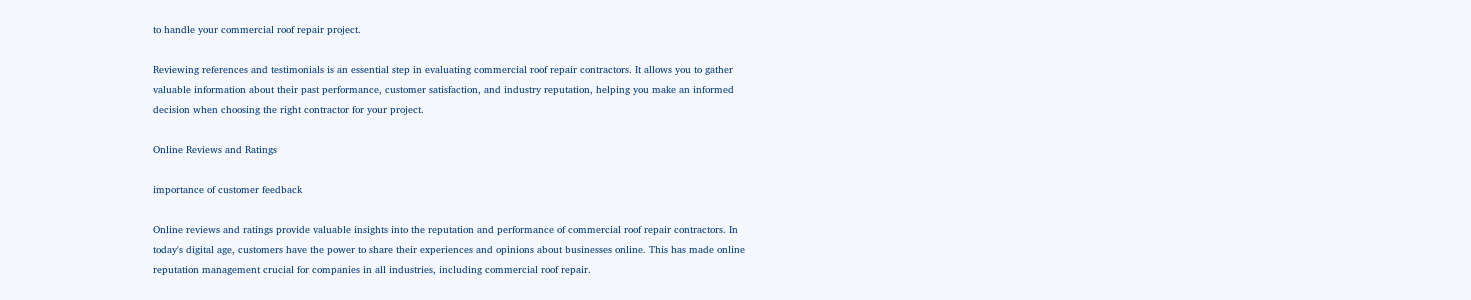to handle your commercial roof repair project.

Reviewing references and testimonials is an essential step in evaluating commercial roof repair contractors. It allows you to gather valuable information about their past performance, customer satisfaction, and industry reputation, helping you make an informed decision when choosing the right contractor for your project.

Online Reviews and Ratings

importance of customer feedback

Online reviews and ratings provide valuable insights into the reputation and performance of commercial roof repair contractors. In today's digital age, customers have the power to share their experiences and opinions about businesses online. This has made online reputation management crucial for companies in all industries, including commercial roof repair.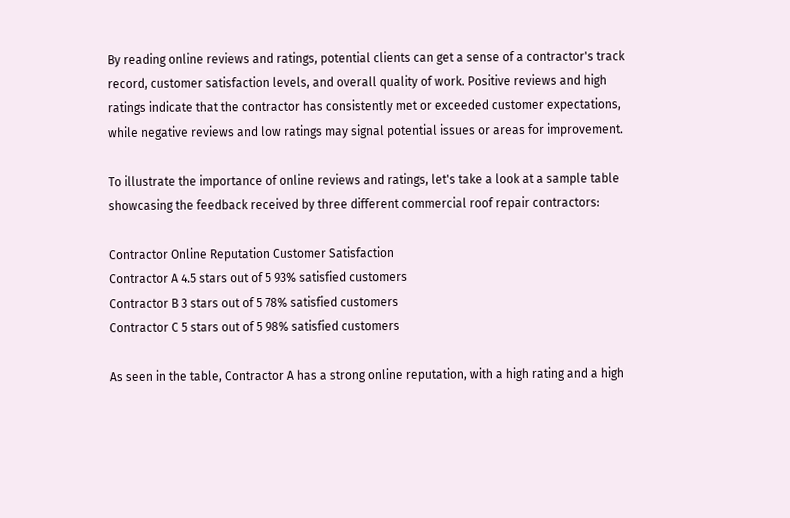By reading online reviews and ratings, potential clients can get a sense of a contractor's track record, customer satisfaction levels, and overall quality of work. Positive reviews and high ratings indicate that the contractor has consistently met or exceeded customer expectations, while negative reviews and low ratings may signal potential issues or areas for improvement.

To illustrate the importance of online reviews and ratings, let's take a look at a sample table showcasing the feedback received by three different commercial roof repair contractors:

Contractor Online Reputation Customer Satisfaction
Contractor A 4.5 stars out of 5 93% satisfied customers
Contractor B 3 stars out of 5 78% satisfied customers
Contractor C 5 stars out of 5 98% satisfied customers

As seen in the table, Contractor A has a strong online reputation, with a high rating and a high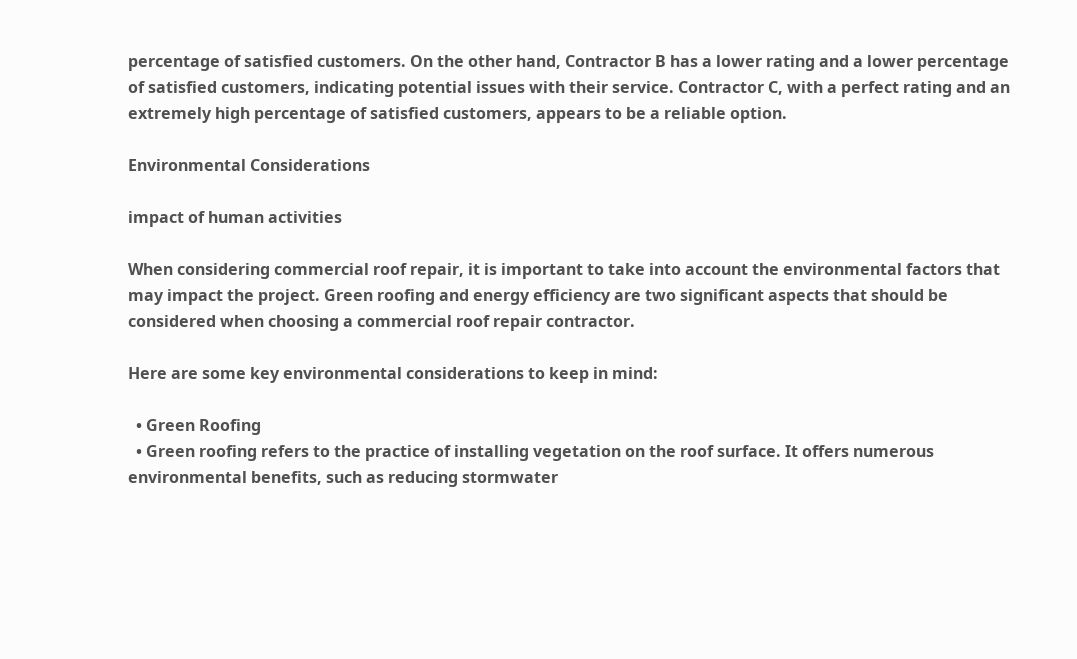percentage of satisfied customers. On the other hand, Contractor B has a lower rating and a lower percentage of satisfied customers, indicating potential issues with their service. Contractor C, with a perfect rating and an extremely high percentage of satisfied customers, appears to be a reliable option.

Environmental Considerations

impact of human activities

When considering commercial roof repair, it is important to take into account the environmental factors that may impact the project. Green roofing and energy efficiency are two significant aspects that should be considered when choosing a commercial roof repair contractor.

Here are some key environmental considerations to keep in mind:

  • Green Roofing
  • Green roofing refers to the practice of installing vegetation on the roof surface. It offers numerous environmental benefits, such as reducing stormwater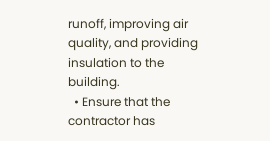runoff, improving air quality, and providing insulation to the building.
  • Ensure that the contractor has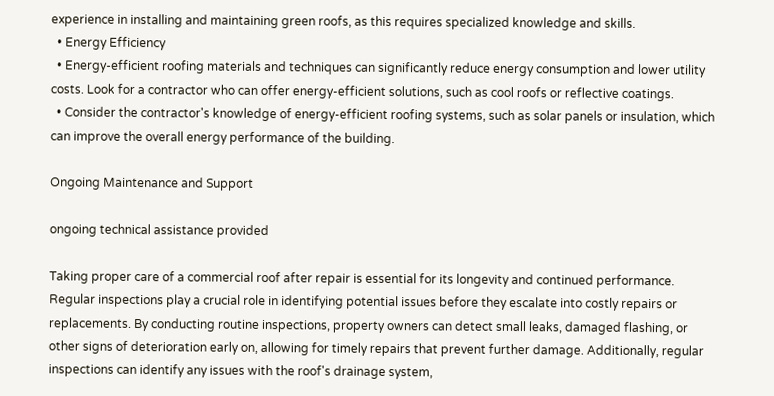experience in installing and maintaining green roofs, as this requires specialized knowledge and skills.
  • Energy Efficiency
  • Energy-efficient roofing materials and techniques can significantly reduce energy consumption and lower utility costs. Look for a contractor who can offer energy-efficient solutions, such as cool roofs or reflective coatings.
  • Consider the contractor's knowledge of energy-efficient roofing systems, such as solar panels or insulation, which can improve the overall energy performance of the building.

Ongoing Maintenance and Support

ongoing technical assistance provided

Taking proper care of a commercial roof after repair is essential for its longevity and continued performance. Regular inspections play a crucial role in identifying potential issues before they escalate into costly repairs or replacements. By conducting routine inspections, property owners can detect small leaks, damaged flashing, or other signs of deterioration early on, allowing for timely repairs that prevent further damage. Additionally, regular inspections can identify any issues with the roof's drainage system,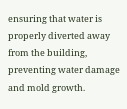ensuring that water is properly diverted away from the building, preventing water damage and mold growth.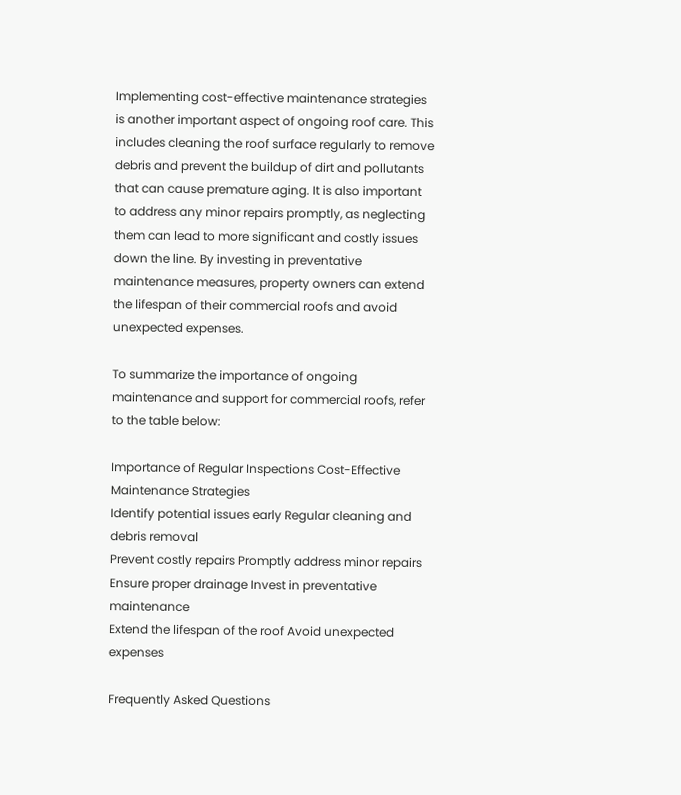Implementing cost-effective maintenance strategies is another important aspect of ongoing roof care. This includes cleaning the roof surface regularly to remove debris and prevent the buildup of dirt and pollutants that can cause premature aging. It is also important to address any minor repairs promptly, as neglecting them can lead to more significant and costly issues down the line. By investing in preventative maintenance measures, property owners can extend the lifespan of their commercial roofs and avoid unexpected expenses.

To summarize the importance of ongoing maintenance and support for commercial roofs, refer to the table below:

Importance of Regular Inspections Cost-Effective Maintenance Strategies
Identify potential issues early Regular cleaning and debris removal
Prevent costly repairs Promptly address minor repairs
Ensure proper drainage Invest in preventative maintenance
Extend the lifespan of the roof Avoid unexpected expenses

Frequently Asked Questions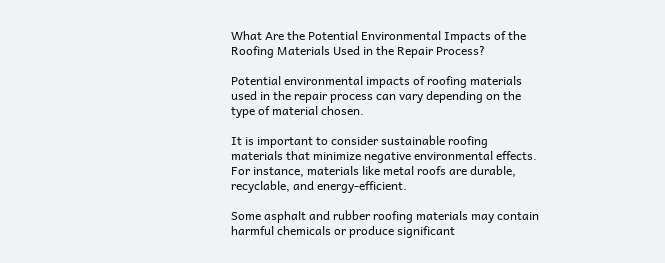What Are the Potential Environmental Impacts of the Roofing Materials Used in the Repair Process?

Potential environmental impacts of roofing materials used in the repair process can vary depending on the type of material chosen.

It is important to consider sustainable roofing materials that minimize negative environmental effects. For instance, materials like metal roofs are durable, recyclable, and energy-efficient.

Some asphalt and rubber roofing materials may contain harmful chemicals or produce significant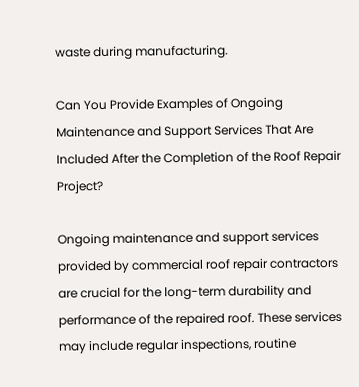waste during manufacturing.

Can You Provide Examples of Ongoing Maintenance and Support Services That Are Included After the Completion of the Roof Repair Project?

Ongoing maintenance and support services provided by commercial roof repair contractors are crucial for the long-term durability and performance of the repaired roof. These services may include regular inspections, routine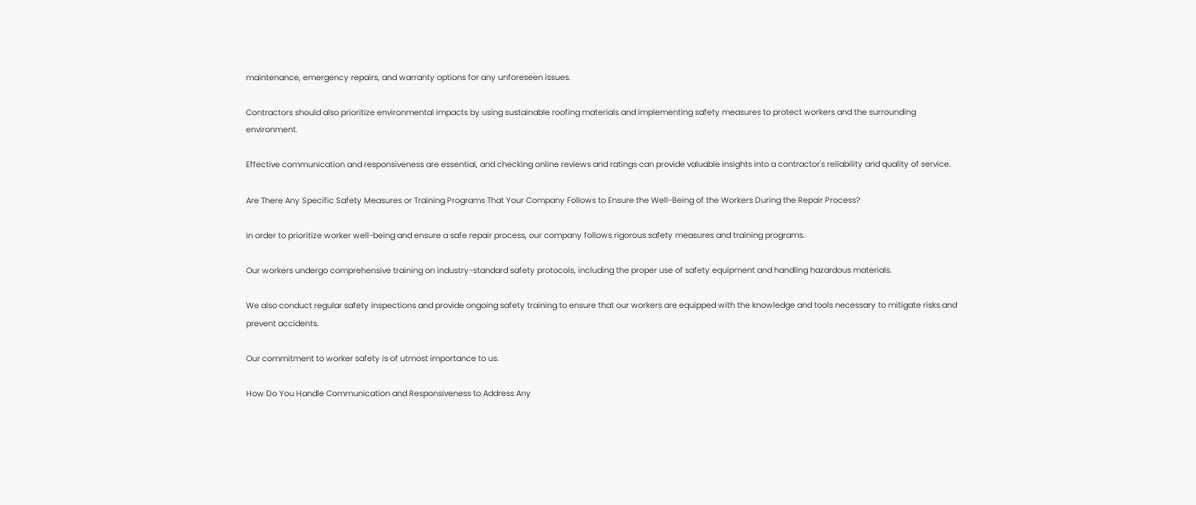maintenance, emergency repairs, and warranty options for any unforeseen issues.

Contractors should also prioritize environmental impacts by using sustainable roofing materials and implementing safety measures to protect workers and the surrounding environment.

Effective communication and responsiveness are essential, and checking online reviews and ratings can provide valuable insights into a contractor's reliability and quality of service.

Are There Any Specific Safety Measures or Training Programs That Your Company Follows to Ensure the Well-Being of the Workers During the Repair Process?

In order to prioritize worker well-being and ensure a safe repair process, our company follows rigorous safety measures and training programs.

Our workers undergo comprehensive training on industry-standard safety protocols, including the proper use of safety equipment and handling hazardous materials.

We also conduct regular safety inspections and provide ongoing safety training to ensure that our workers are equipped with the knowledge and tools necessary to mitigate risks and prevent accidents.

Our commitment to worker safety is of utmost importance to us.

How Do You Handle Communication and Responsiveness to Address Any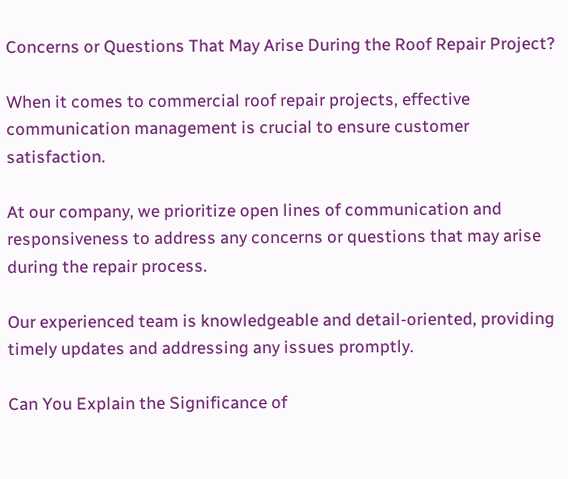Concerns or Questions That May Arise During the Roof Repair Project?

When it comes to commercial roof repair projects, effective communication management is crucial to ensure customer satisfaction.

At our company, we prioritize open lines of communication and responsiveness to address any concerns or questions that may arise during the repair process.

Our experienced team is knowledgeable and detail-oriented, providing timely updates and addressing any issues promptly.

Can You Explain the Significance of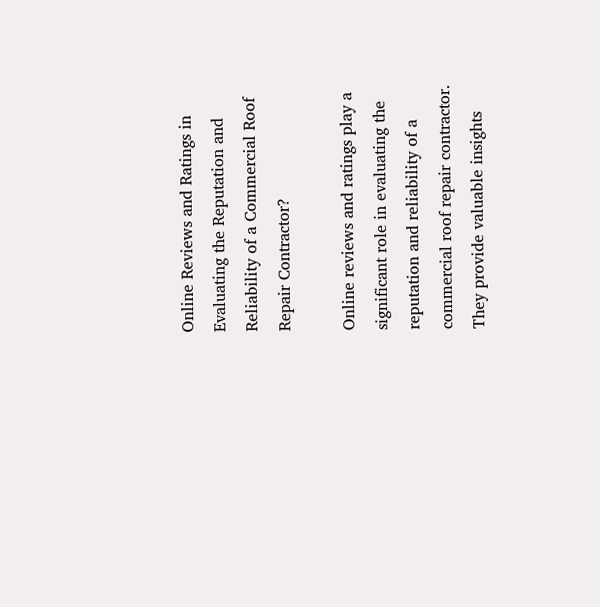Online Reviews and Ratings in Evaluating the Reputation and Reliability of a Commercial Roof Repair Contractor?

Online reviews and ratings play a significant role in evaluating the reputation and reliability of a commercial roof repair contractor. They provide valuable insights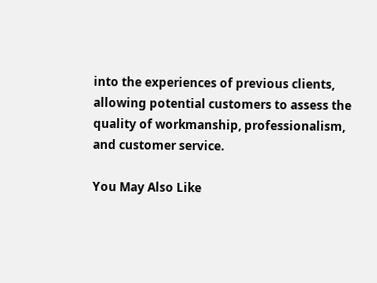into the experiences of previous clients, allowing potential customers to assess the quality of workmanship, professionalism, and customer service.

You May Also Like